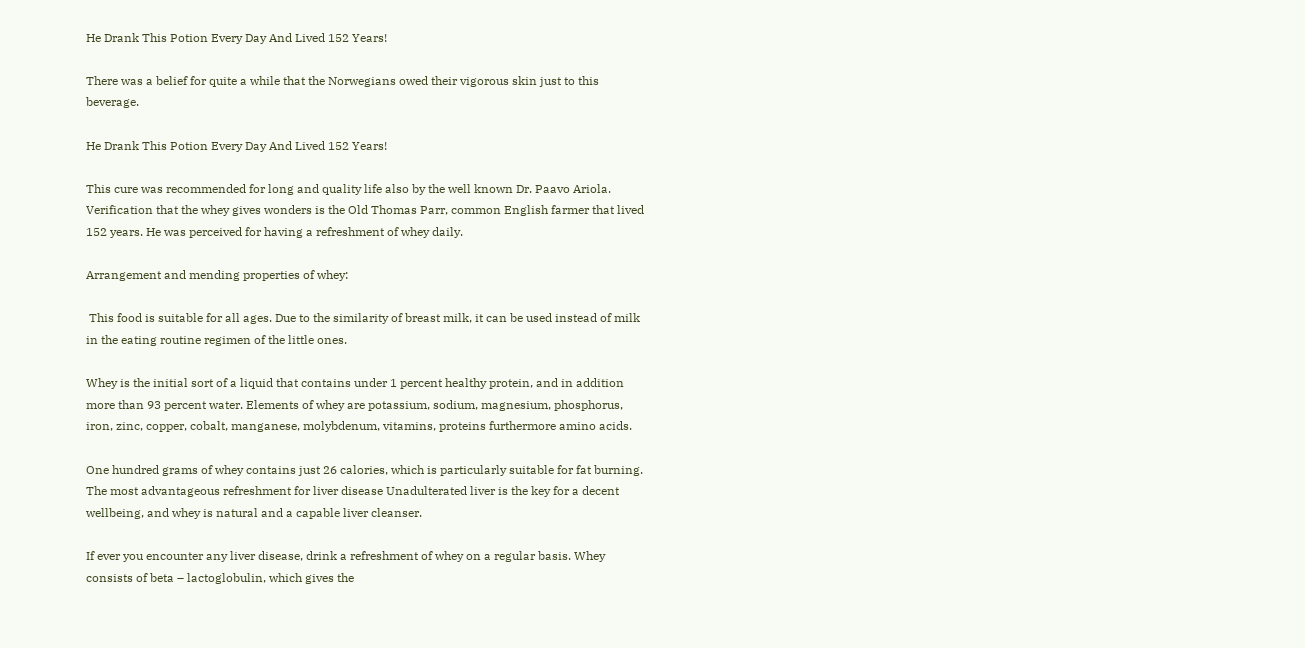He Drank This Potion Every Day And Lived 152 Years!

There was a belief for quite a while that the Norwegians owed their vigorous skin just to this beverage.

He Drank This Potion Every Day And Lived 152 Years!

This cure was recommended for long and quality life also by the well known Dr. Paavo Ariola. Verification that the whey gives wonders is the Old Thomas Parr, common English farmer that lived 152 years. He was perceived for having a refreshment of whey daily.

Arrangement and mending properties of whey:

 This food is suitable for all ages. Due to the similarity of breast milk, it can be used instead of milk in the eating routine regimen of the little ones.

Whey is the initial sort of a liquid that contains under 1 percent healthy protein, and in addition more than 93 percent water. Elements of whey are potassium, sodium, magnesium, phosphorus, iron, zinc, copper, cobalt, manganese, molybdenum, vitamins, proteins furthermore amino acids.

One hundred grams of whey contains just 26 calories, which is particularly suitable for fat burning. The most advantageous refreshment for liver disease Unadulterated liver is the key for a decent wellbeing, and whey is natural and a capable liver cleanser.

If ever you encounter any liver disease, drink a refreshment of whey on a regular basis. Whey consists of beta – lactoglobulin, which gives the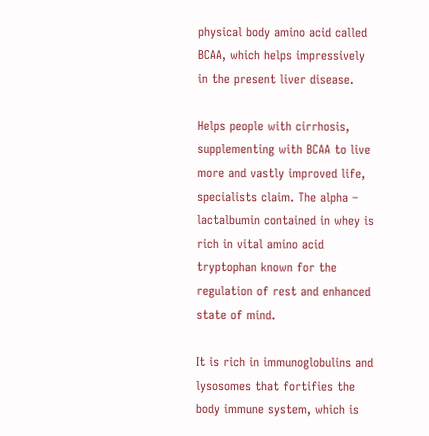physical body amino acid called BCAA, which helps impressively in the present liver disease.

Helps people with cirrhosis, supplementing with BCAA to live more and vastly improved life, specialists claim. The alpha – lactalbumin contained in whey is rich in vital amino acid tryptophan known for the regulation of rest and enhanced state of mind.

It is rich in immunoglobulins and lysosomes that fortifies the body immune system, which is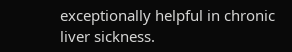exceptionally helpful in chronic liver sickness.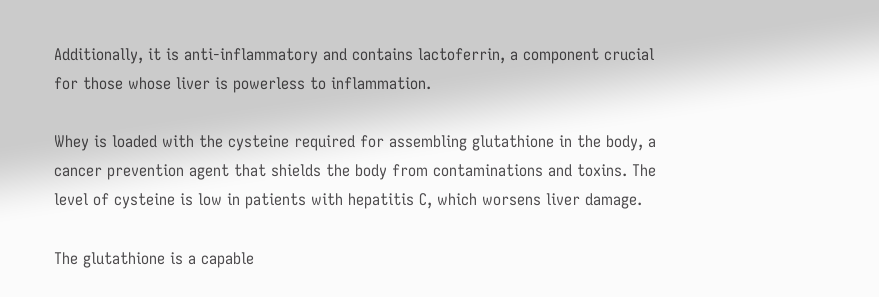Additionally, it is anti-inflammatory and contains lactoferrin, a component crucial for those whose liver is powerless to inflammation.

Whey is loaded with the cysteine required for assembling glutathione in the body, a cancer prevention agent that shields the body from contaminations and toxins. The level of cysteine is low in patients with hepatitis C, which worsens liver damage.

The glutathione is a capable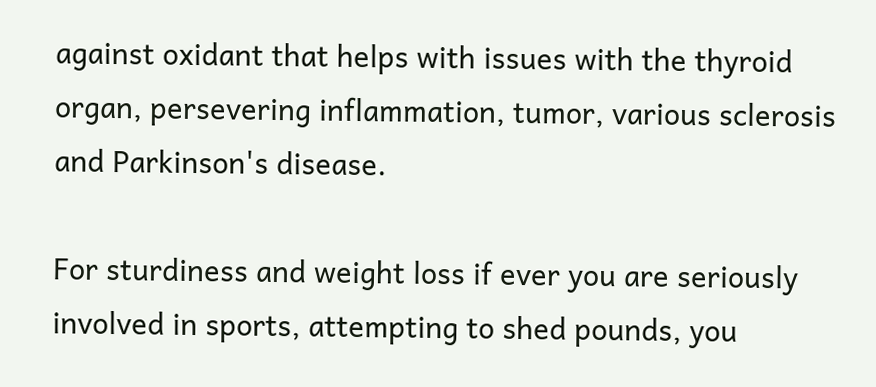against oxidant that helps with issues with the thyroid organ, persevering inflammation, tumor, various sclerosis and Parkinson's disease.

For sturdiness and weight loss if ever you are seriously involved in sports, attempting to shed pounds, you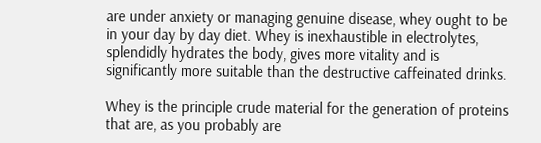are under anxiety or managing genuine disease, whey ought to be in your day by day diet. Whey is inexhaustible in electrolytes, splendidly hydrates the body, gives more vitality and is significantly more suitable than the destructive caffeinated drinks.

Whey is the principle crude material for the generation of proteins that are, as you probably are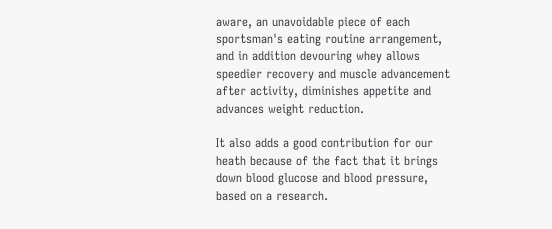aware, an unavoidable piece of each sportsman's eating routine arrangement, and in addition devouring whey allows speedier recovery and muscle advancement after activity, diminishes appetite and advances weight reduction.

It also adds a good contribution for our heath because of the fact that it brings down blood glucose and blood pressure, based on a research.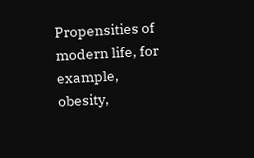Propensities of modern life, for example, obesity,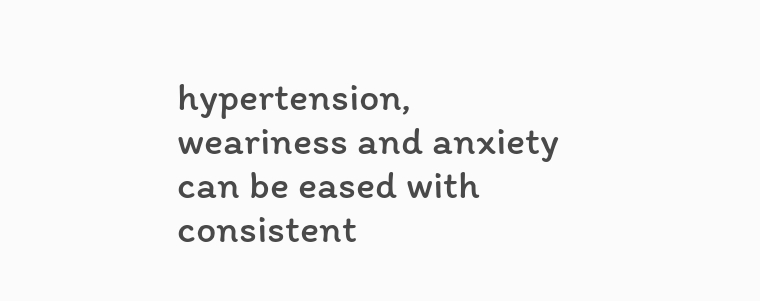hypertension, weariness and anxiety can be eased with consistent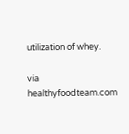utilization of whey.

via healthyfoodteam.com